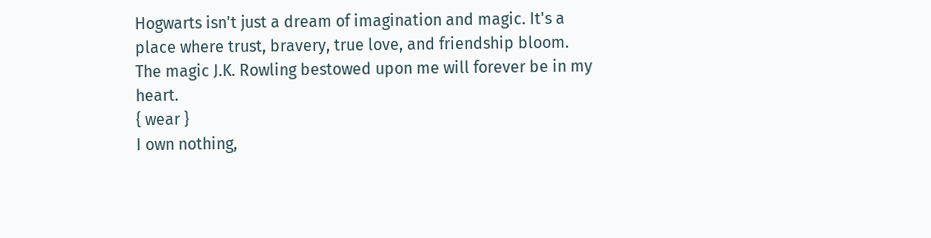Hogwarts isn't just a dream of imagination and magic. It's a place where trust, bravery, true love, and friendship bloom. The magic J.K. Rowling bestowed upon me will forever be in my heart.
{ wear }
I own nothing,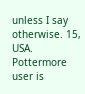unless I say otherwise. 15, USA. Pottermore user is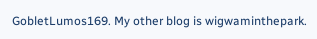GobletLumos169. My other blog is wigwaminthepark.